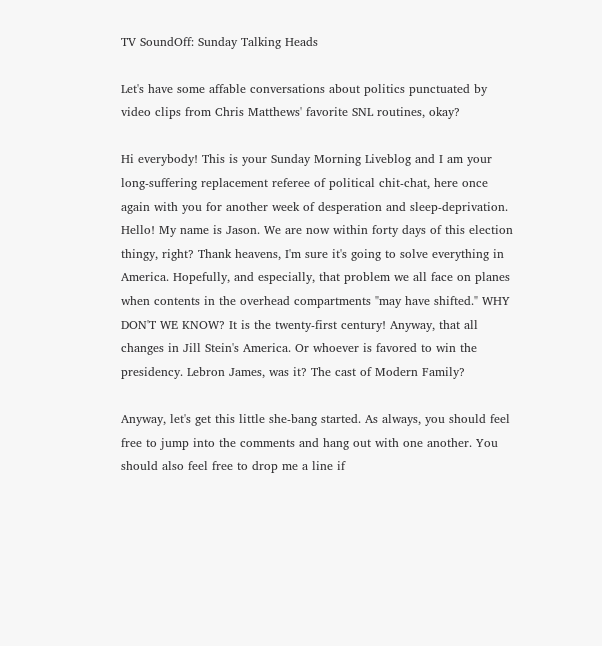TV SoundOff: Sunday Talking Heads

Let's have some affable conversations about politics punctuated by video clips from Chris Matthews' favorite SNL routines, okay?

Hi everybody! This is your Sunday Morning Liveblog and I am your long-suffering replacement referee of political chit-chat, here once again with you for another week of desperation and sleep-deprivation. Hello! My name is Jason. We are now within forty days of this election thingy, right? Thank heavens, I'm sure it's going to solve everything in America. Hopefully, and especially, that problem we all face on planes when contents in the overhead compartments "may have shifted." WHY DON'T WE KNOW? It is the twenty-first century! Anyway, that all changes in Jill Stein's America. Or whoever is favored to win the presidency. Lebron James, was it? The cast of Modern Family?

Anyway, let's get this little she-bang started. As always, you should feel free to jump into the comments and hang out with one another. You should also feel free to drop me a line if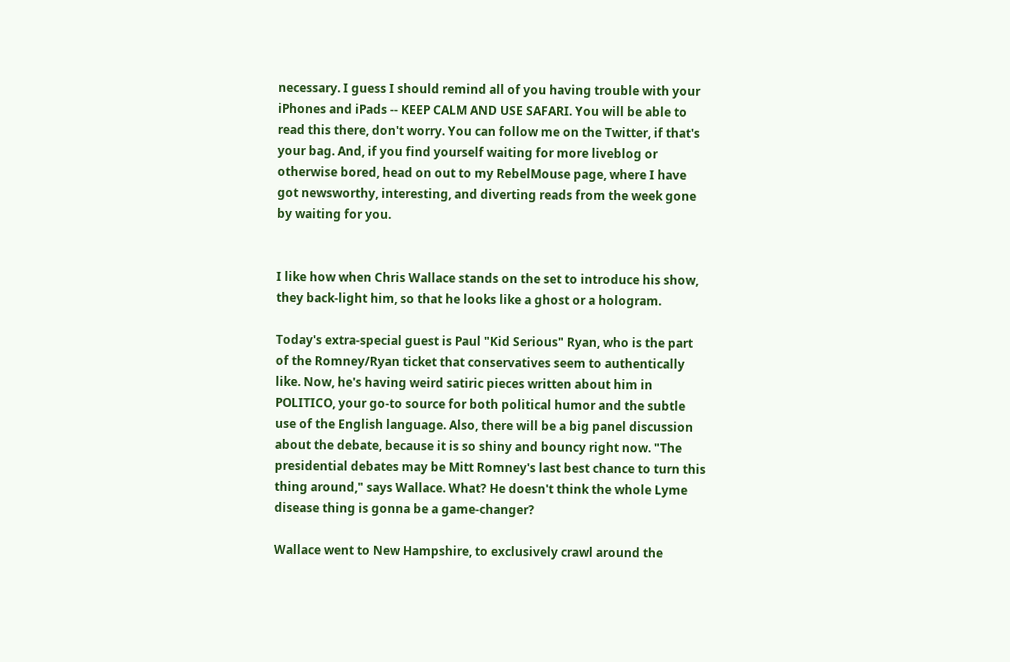necessary. I guess I should remind all of you having trouble with your iPhones and iPads -- KEEP CALM AND USE SAFARI. You will be able to read this there, don't worry. You can follow me on the Twitter, if that's your bag. And, if you find yourself waiting for more liveblog or otherwise bored, head on out to my RebelMouse page, where I have got newsworthy, interesting, and diverting reads from the week gone by waiting for you.


I like how when Chris Wallace stands on the set to introduce his show, they back-light him, so that he looks like a ghost or a hologram.

Today's extra-special guest is Paul "Kid Serious" Ryan, who is the part of the Romney/Ryan ticket that conservatives seem to authentically like. Now, he's having weird satiric pieces written about him in POLITICO, your go-to source for both political humor and the subtle use of the English language. Also, there will be a big panel discussion about the debate, because it is so shiny and bouncy right now. "The presidential debates may be Mitt Romney's last best chance to turn this thing around," says Wallace. What? He doesn't think the whole Lyme disease thing is gonna be a game-changer?

Wallace went to New Hampshire, to exclusively crawl around the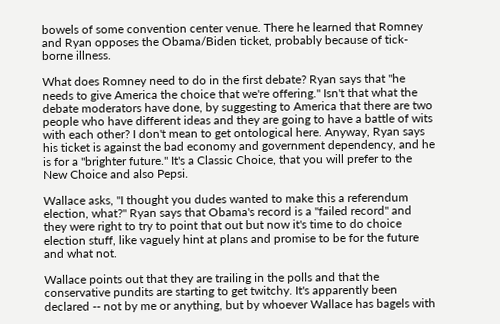bowels of some convention center venue. There he learned that Romney and Ryan opposes the Obama/Biden ticket, probably because of tick-borne illness.

What does Romney need to do in the first debate? Ryan says that "he needs to give America the choice that we're offering." Isn't that what the debate moderators have done, by suggesting to America that there are two people who have different ideas and they are going to have a battle of wits with each other? I don't mean to get ontological here. Anyway, Ryan says his ticket is against the bad economy and government dependency, and he is for a "brighter future." It's a Classic Choice, that you will prefer to the New Choice and also Pepsi.

Wallace asks, "I thought you dudes wanted to make this a referendum election, what?" Ryan says that Obama's record is a "failed record" and they were right to try to point that out but now it's time to do choice election stuff, like vaguely hint at plans and promise to be for the future and what not.

Wallace points out that they are trailing in the polls and that the conservative pundits are starting to get twitchy. It's apparently been declared -- not by me or anything, but by whoever Wallace has bagels with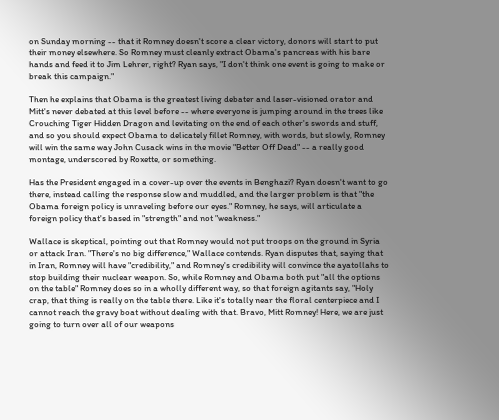on Sunday morning -- that it Romney doesn't score a clear victory, donors will start to put their money elsewhere. So Romney must cleanly extract Obama's pancreas with his bare hands and feed it to Jim Lehrer, right? Ryan says, "I don't think one event is going to make or break this campaign."

Then he explains that Obama is the greatest living debater and laser-visioned orator and Mitt's never debated at this level before -- where everyone is jumping around in the trees like Crouching Tiger Hidden Dragon and levitating on the end of each other's swords and stuff, and so you should expect Obama to delicately fillet Romney, with words, but slowly, Romney will win the same way John Cusack wins in the movie "Better Off Dead" -- a really good montage, underscored by Roxette, or something.

Has the President engaged in a cover-up over the events in Benghazi? Ryan doesn't want to go there, instead calling the response slow and muddled, and the larger problem is that "the Obama foreign policy is unraveling before our eyes." Romney, he says, will articulate a foreign policy that's based in "strength" and not "weakness."

Wallace is skeptical, pointing out that Romney would not put troops on the ground in Syria or attack Iran. "There's no big difference," Wallace contends. Ryan disputes that, saying that in Iran, Romney will have "credibility," and Romney's credibility will convince the ayatollahs to stop building their nuclear weapon. So, while Romney and Obama both put "all the options on the table" Romney does so in a wholly different way, so that foreign agitants say, "Holy crap, that thing is really on the table there. Like it's totally near the floral centerpiece and I cannot reach the gravy boat without dealing with that. Bravo, Mitt Romney! Here, we are just going to turn over all of our weapons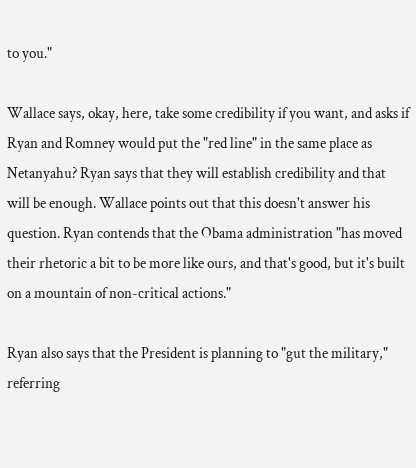to you."

Wallace says, okay, here, take some credibility if you want, and asks if Ryan and Romney would put the "red line" in the same place as Netanyahu? Ryan says that they will establish credibility and that will be enough. Wallace points out that this doesn't answer his question. Ryan contends that the Obama administration "has moved their rhetoric a bit to be more like ours, and that's good, but it's built on a mountain of non-critical actions."

Ryan also says that the President is planning to "gut the military," referring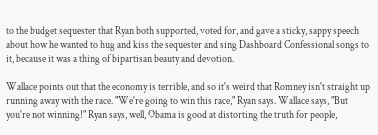to the budget sequester that Ryan both supported, voted for, and gave a sticky, sappy speech about how he wanted to hug and kiss the sequester and sing Dashboard Confessional songs to it, because it was a thing of bipartisan beauty and devotion.

Wallace points out that the economy is terrible, and so it's weird that Romney isn't straight up running away with the race. "We're going to win this race," Ryan says. Wallace says, "But you're not winning!" Ryan says, well, Obama is good at distorting the truth for people,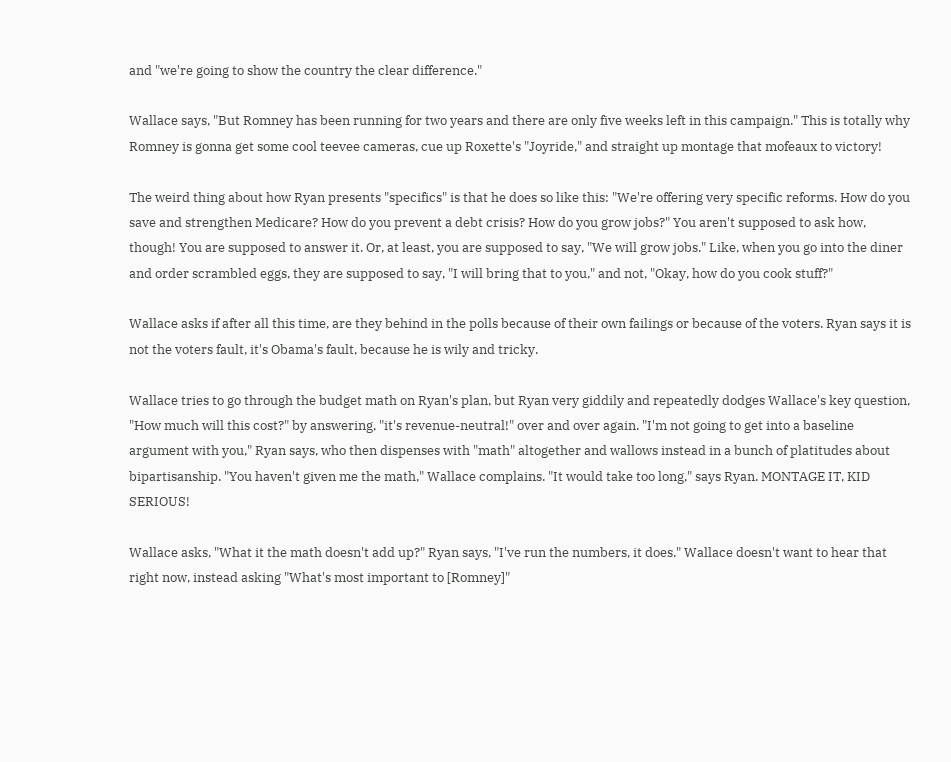and "we're going to show the country the clear difference."

Wallace says, "But Romney has been running for two years and there are only five weeks left in this campaign." This is totally why Romney is gonna get some cool teevee cameras, cue up Roxette's "Joyride," and straight up montage that mofeaux to victory!

The weird thing about how Ryan presents "specifics" is that he does so like this: "We're offering very specific reforms. How do you save and strengthen Medicare? How do you prevent a debt crisis? How do you grow jobs?" You aren't supposed to ask how, though! You are supposed to answer it. Or, at least, you are supposed to say, "We will grow jobs." Like, when you go into the diner and order scrambled eggs, they are supposed to say, "I will bring that to you," and not, "Okay, how do you cook stuff?"

Wallace asks if after all this time, are they behind in the polls because of their own failings or because of the voters. Ryan says it is not the voters fault, it's Obama's fault, because he is wily and tricky.

Wallace tries to go through the budget math on Ryan's plan, but Ryan very giddily and repeatedly dodges Wallace's key question, "How much will this cost?" by answering, "it's revenue-neutral!" over and over again. "I'm not going to get into a baseline argument with you," Ryan says, who then dispenses with "math" altogether and wallows instead in a bunch of platitudes about bipartisanship. "You haven't given me the math," Wallace complains. "It would take too long," says Ryan. MONTAGE IT, KID SERIOUS!

Wallace asks, "What it the math doesn't add up?" Ryan says, "I've run the numbers, it does." Wallace doesn't want to hear that right now, instead asking "What's most important to [Romney]"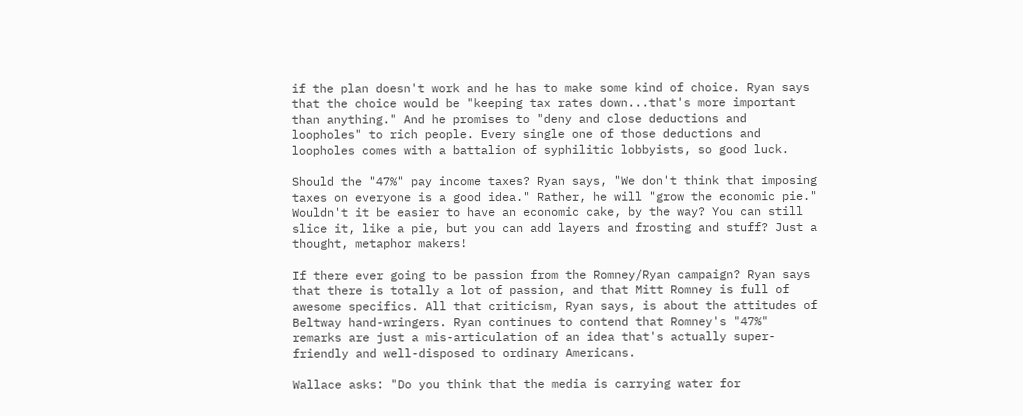if the plan doesn't work and he has to make some kind of choice. Ryan says that the choice would be "keeping tax rates down...that's more important than anything." And he promises to "deny and close deductions and loopholes" to rich people. Every single one of those deductions and loopholes comes with a battalion of syphilitic lobbyists, so good luck.

Should the "47%" pay income taxes? Ryan says, "We don't think that imposing taxes on everyone is a good idea." Rather, he will "grow the economic pie." Wouldn't it be easier to have an economic cake, by the way? You can still slice it, like a pie, but you can add layers and frosting and stuff? Just a thought, metaphor makers!

If there ever going to be passion from the Romney/Ryan campaign? Ryan says that there is totally a lot of passion, and that Mitt Romney is full of awesome specifics. All that criticism, Ryan says, is about the attitudes of Beltway hand-wringers. Ryan continues to contend that Romney's "47%" remarks are just a mis-articulation of an idea that's actually super-friendly and well-disposed to ordinary Americans.

Wallace asks: "Do you think that the media is carrying water for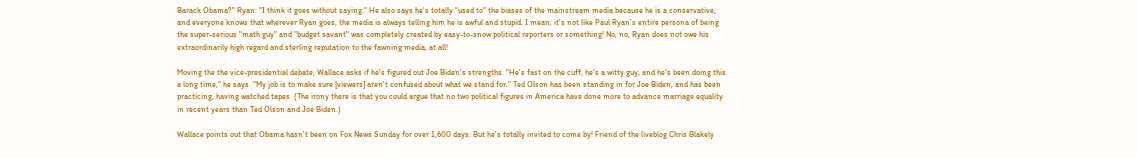Barack Obama?" Ryan: "I think it goes without saying." He also says he's totally "used to" the biases of the mainstream media because he is a conservative, and everyone knows that wherever Ryan goes, the media is always telling him he is awful and stupid. I mean, it's not like Paul Ryan's entire persona of being the super-serious "math guy" and "budget savant" was completely created by easy-to-snow political reporters or something! No, no, Ryan does not owe his extraordinarily high regard and sterling reputation to the fawning media, at all!

Moving the the vice-presidential debate, Wallace asks if he's figured out Joe Biden's strengths. "He's fast on the cuff, he's a witty guy, and he's been doing this a long time," he says. "My job is to make sure [viewers] aren't confused about what we stand for." Ted Olson has been standing in for Joe Biden, and has been practicing, having watched tapes. (The irony there is that you could argue that no two political figures in America have done more to advance marriage equality in recent years than Ted Olson and Joe Biden.)

Wallace points out that Obama hasn't been on Fox News Sunday for over 1,600 days. But he's totally invited to come by! Friend of the liveblog Chris Blakely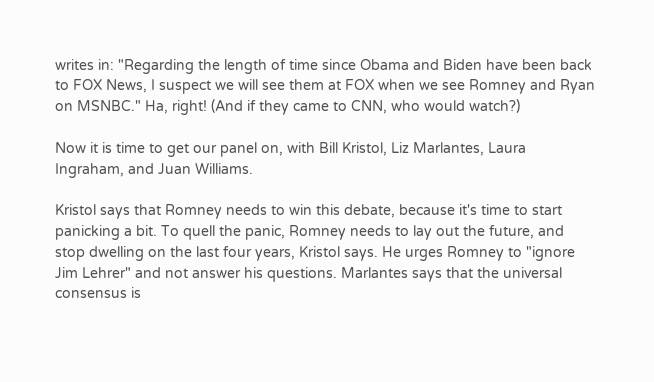writes in: "Regarding the length of time since Obama and Biden have been back to FOX News, I suspect we will see them at FOX when we see Romney and Ryan on MSNBC." Ha, right! (And if they came to CNN, who would watch?)

Now it is time to get our panel on, with Bill Kristol, Liz Marlantes, Laura Ingraham, and Juan Williams.

Kristol says that Romney needs to win this debate, because it's time to start panicking a bit. To quell the panic, Romney needs to lay out the future, and stop dwelling on the last four years, Kristol says. He urges Romney to "ignore Jim Lehrer" and not answer his questions. Marlantes says that the universal consensus is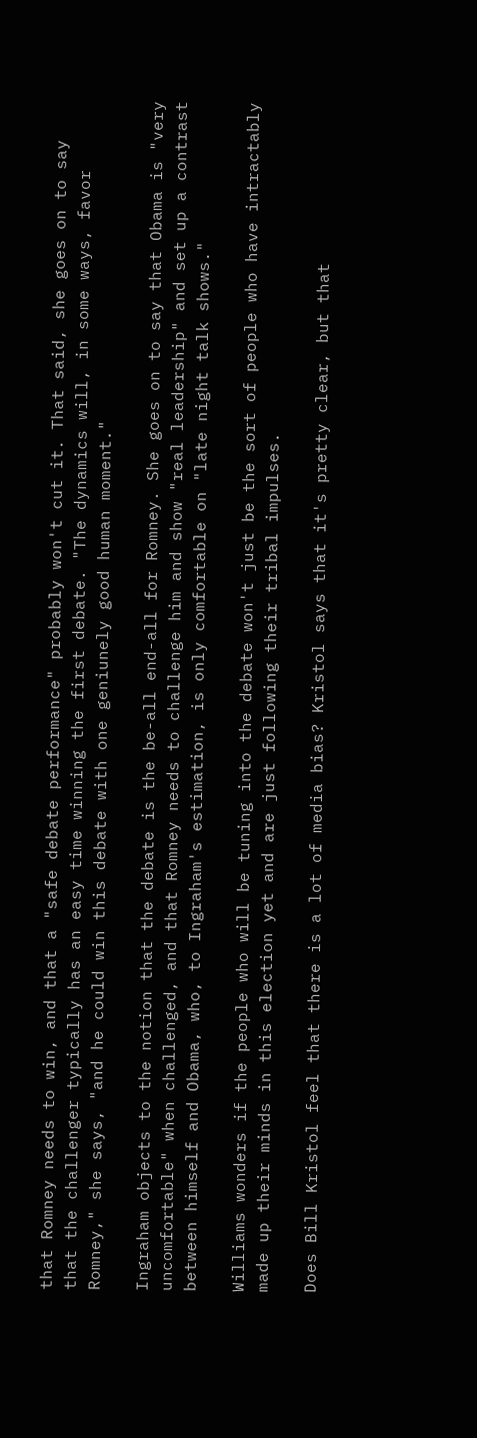that Romney needs to win, and that a "safe debate performance" probably won't cut it. That said, she goes on to say that the challenger typically has an easy time winning the first debate. "The dynamics will, in some ways, favor Romney," she says, "and he could win this debate with one geniunely good human moment."

Ingraham objects to the notion that the debate is the be-all end-all for Romney. She goes on to say that Obama is "very uncomfortable" when challenged, and that Romney needs to challenge him and show "real leadership" and set up a contrast between himself and Obama, who, to Ingraham's estimation, is only comfortable on "late night talk shows."

Williams wonders if the people who will be tuning into the debate won't just be the sort of people who have intractably made up their minds in this election yet and are just following their tribal impulses.

Does Bill Kristol feel that there is a lot of media bias? Kristol says that it's pretty clear, but that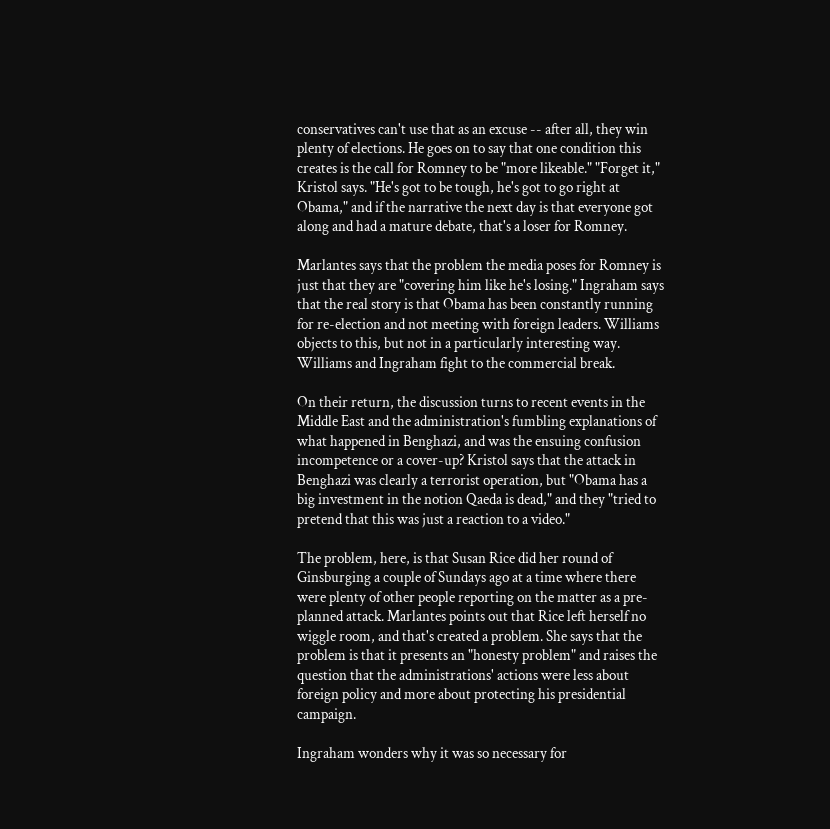conservatives can't use that as an excuse -- after all, they win plenty of elections. He goes on to say that one condition this creates is the call for Romney to be "more likeable." "Forget it," Kristol says. "He's got to be tough, he's got to go right at Obama," and if the narrative the next day is that everyone got along and had a mature debate, that's a loser for Romney.

Marlantes says that the problem the media poses for Romney is just that they are "covering him like he's losing." Ingraham says that the real story is that Obama has been constantly running for re-election and not meeting with foreign leaders. Williams objects to this, but not in a particularly interesting way. Williams and Ingraham fight to the commercial break.

On their return, the discussion turns to recent events in the Middle East and the administration's fumbling explanations of what happened in Benghazi, and was the ensuing confusion incompetence or a cover-up? Kristol says that the attack in Benghazi was clearly a terrorist operation, but "Obama has a big investment in the notion Qaeda is dead," and they "tried to pretend that this was just a reaction to a video."

The problem, here, is that Susan Rice did her round of Ginsburging a couple of Sundays ago at a time where there were plenty of other people reporting on the matter as a pre-planned attack. Marlantes points out that Rice left herself no wiggle room, and that's created a problem. She says that the problem is that it presents an "honesty problem" and raises the question that the administrations' actions were less about foreign policy and more about protecting his presidential campaign.

Ingraham wonders why it was so necessary for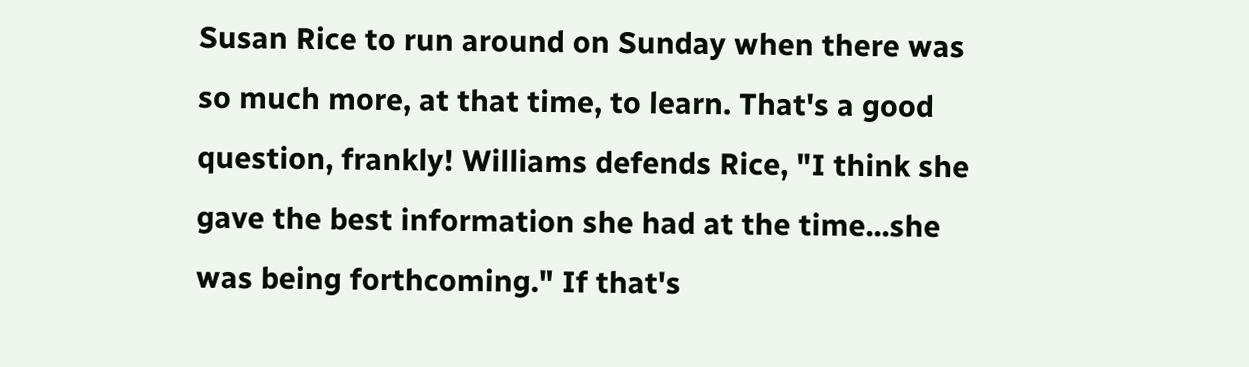Susan Rice to run around on Sunday when there was so much more, at that time, to learn. That's a good question, frankly! Williams defends Rice, "I think she gave the best information she had at the time...she was being forthcoming." If that's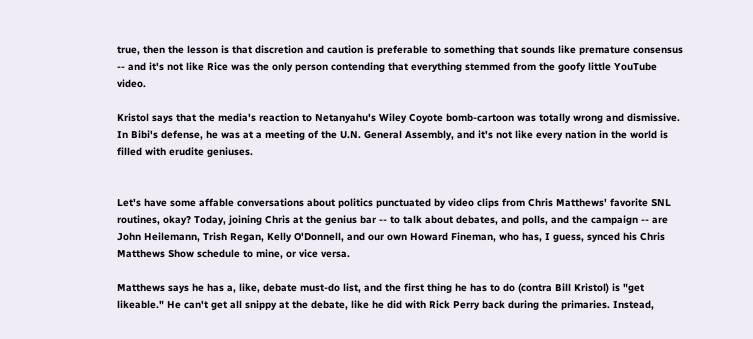true, then the lesson is that discretion and caution is preferable to something that sounds like premature consensus -- and it's not like Rice was the only person contending that everything stemmed from the goofy little YouTube video.

Kristol says that the media's reaction to Netanyahu's Wiley Coyote bomb-cartoon was totally wrong and dismissive. In Bibi's defense, he was at a meeting of the U.N. General Assembly, and it's not like every nation in the world is filled with erudite geniuses.


Let's have some affable conversations about politics punctuated by video clips from Chris Matthews' favorite SNL routines, okay? Today, joining Chris at the genius bar -- to talk about debates, and polls, and the campaign -- are John Heilemann, Trish Regan, Kelly O'Donnell, and our own Howard Fineman, who has, I guess, synced his Chris Matthews Show schedule to mine, or vice versa.

Matthews says he has a, like, debate must-do list, and the first thing he has to do (contra Bill Kristol) is "get likeable." He can't get all snippy at the debate, like he did with Rick Perry back during the primaries. Instead,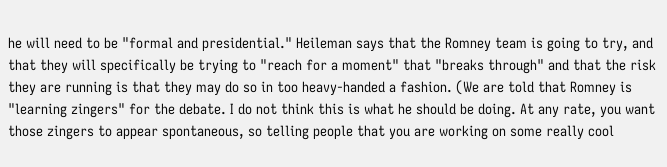he will need to be "formal and presidential." Heileman says that the Romney team is going to try, and that they will specifically be trying to "reach for a moment" that "breaks through" and that the risk they are running is that they may do so in too heavy-handed a fashion. (We are told that Romney is "learning zingers" for the debate. I do not think this is what he should be doing. At any rate, you want those zingers to appear spontaneous, so telling people that you are working on some really cool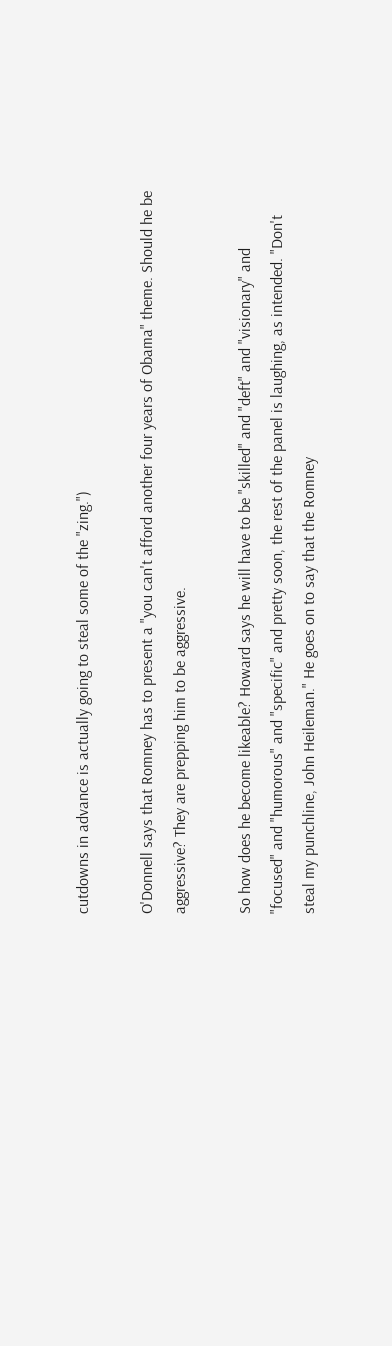cutdowns in advance is actually going to steal some of the "zing.")

O'Donnell says that Romney has to present a "you can't afford another four years of Obama" theme. Should he be aggressive? They are prepping him to be aggressive.

So how does he become likeable? Howard says he will have to be "skilled" and "deft" and "visionary" and "focused" and "humorous" and "specific" and pretty soon, the rest of the panel is laughing, as intended. "Don't steal my punchline, John Heileman." He goes on to say that the Romney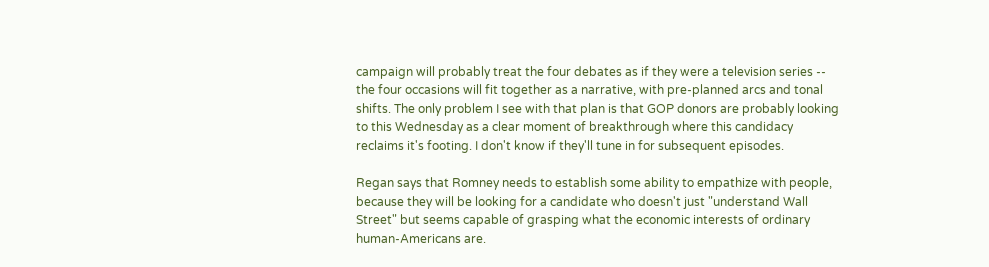campaign will probably treat the four debates as if they were a television series -- the four occasions will fit together as a narrative, with pre-planned arcs and tonal shifts. The only problem I see with that plan is that GOP donors are probably looking to this Wednesday as a clear moment of breakthrough where this candidacy reclaims it's footing. I don't know if they'll tune in for subsequent episodes.

Regan says that Romney needs to establish some ability to empathize with people, because they will be looking for a candidate who doesn't just "understand Wall Street" but seems capable of grasping what the economic interests of ordinary human-Americans are.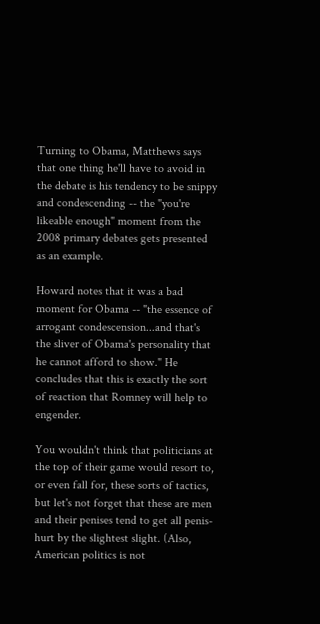Turning to Obama, Matthews says that one thing he'll have to avoid in the debate is his tendency to be snippy and condescending -- the "you're likeable enough" moment from the 2008 primary debates gets presented as an example.

Howard notes that it was a bad moment for Obama -- "the essence of arrogant condescension...and that's the sliver of Obama's personality that he cannot afford to show." He concludes that this is exactly the sort of reaction that Romney will help to engender.

You wouldn't think that politicians at the top of their game would resort to, or even fall for, these sorts of tactics, but let's not forget that these are men and their penises tend to get all penis-hurt by the slightest slight. (Also, American politics is not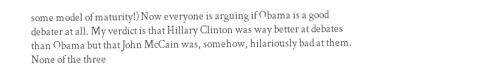some model of maturity!) Now everyone is arguing if Obama is a good debater at all. My verdict is that Hillary Clinton was way better at debates than Obama but that John McCain was, somehow, hilariously bad at them. None of the three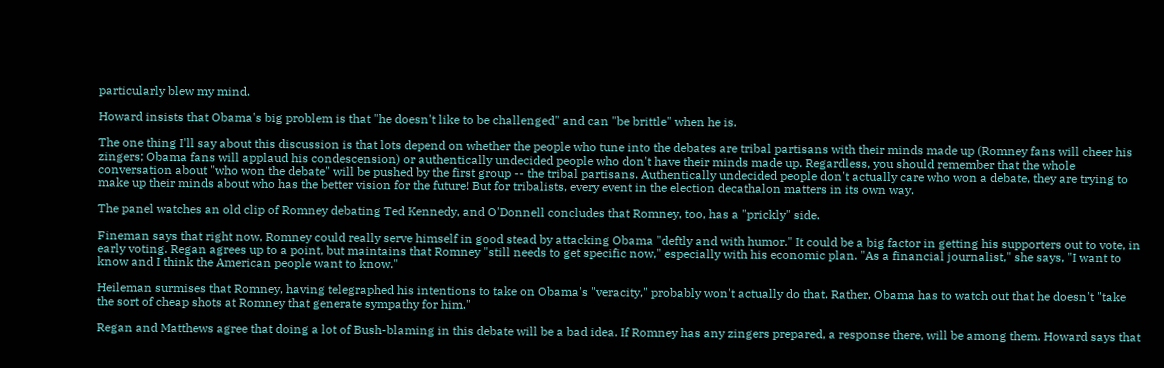particularly blew my mind.

Howard insists that Obama's big problem is that "he doesn't like to be challenged" and can "be brittle" when he is.

The one thing I'll say about this discussion is that lots depend on whether the people who tune into the debates are tribal partisans with their minds made up (Romney fans will cheer his zingers; Obama fans will applaud his condescension) or authentically undecided people who don't have their minds made up. Regardless, you should remember that the whole conversation about "who won the debate" will be pushed by the first group -- the tribal partisans. Authentically undecided people don't actually care who won a debate, they are trying to make up their minds about who has the better vision for the future! But for tribalists, every event in the election decathalon matters in its own way.

The panel watches an old clip of Romney debating Ted Kennedy, and O'Donnell concludes that Romney, too, has a "prickly" side.

Fineman says that right now, Romney could really serve himself in good stead by attacking Obama "deftly and with humor." It could be a big factor in getting his supporters out to vote, in early voting. Regan agrees up to a point, but maintains that Romney "still needs to get specific now," especially with his economic plan. "As a financial journalist," she says, "I want to know and I think the American people want to know."

Heileman surmises that Romney, having telegraphed his intentions to take on Obama's "veracity," probably won't actually do that. Rather, Obama has to watch out that he doesn't "take the sort of cheap shots at Romney that generate sympathy for him."

Regan and Matthews agree that doing a lot of Bush-blaming in this debate will be a bad idea. If Romney has any zingers prepared, a response there, will be among them. Howard says that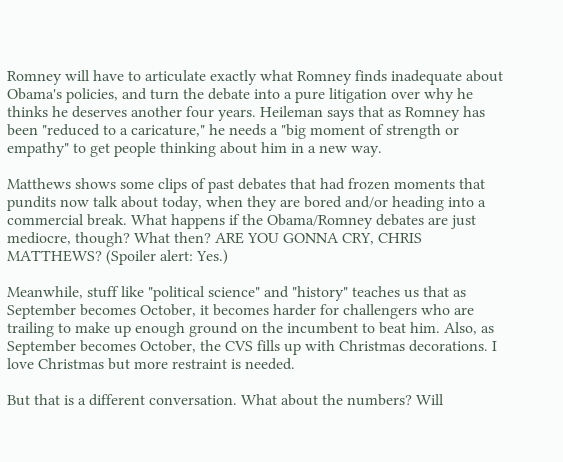Romney will have to articulate exactly what Romney finds inadequate about Obama's policies, and turn the debate into a pure litigation over why he thinks he deserves another four years. Heileman says that as Romney has been "reduced to a caricature," he needs a "big moment of strength or empathy" to get people thinking about him in a new way.

Matthews shows some clips of past debates that had frozen moments that pundits now talk about today, when they are bored and/or heading into a commercial break. What happens if the Obama/Romney debates are just mediocre, though? What then? ARE YOU GONNA CRY, CHRIS MATTHEWS? (Spoiler alert: Yes.)

Meanwhile, stuff like "political science" and "history" teaches us that as September becomes October, it becomes harder for challengers who are trailing to make up enough ground on the incumbent to beat him. Also, as September becomes October, the CVS fills up with Christmas decorations. I love Christmas but more restraint is needed.

But that is a different conversation. What about the numbers? Will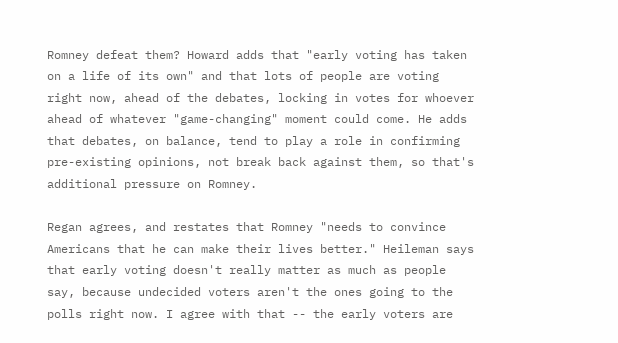Romney defeat them? Howard adds that "early voting has taken on a life of its own" and that lots of people are voting right now, ahead of the debates, locking in votes for whoever ahead of whatever "game-changing" moment could come. He adds that debates, on balance, tend to play a role in confirming pre-existing opinions, not break back against them, so that's additional pressure on Romney.

Regan agrees, and restates that Romney "needs to convince Americans that he can make their lives better." Heileman says that early voting doesn't really matter as much as people say, because undecided voters aren't the ones going to the polls right now. I agree with that -- the early voters are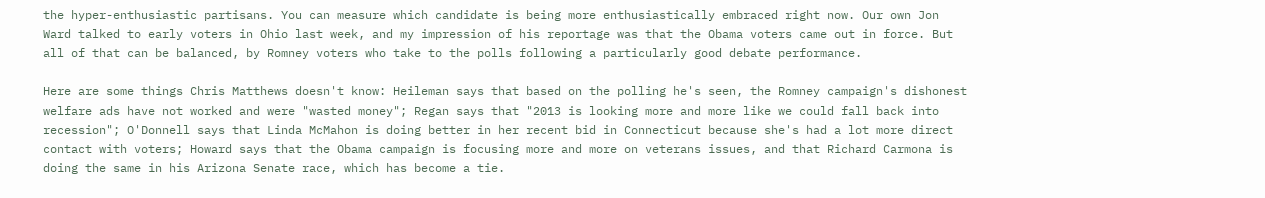the hyper-enthusiastic partisans. You can measure which candidate is being more enthusiastically embraced right now. Our own Jon Ward talked to early voters in Ohio last week, and my impression of his reportage was that the Obama voters came out in force. But all of that can be balanced, by Romney voters who take to the polls following a particularly good debate performance.

Here are some things Chris Matthews doesn't know: Heileman says that based on the polling he's seen, the Romney campaign's dishonest welfare ads have not worked and were "wasted money"; Regan says that "2013 is looking more and more like we could fall back into recession"; O'Donnell says that Linda McMahon is doing better in her recent bid in Connecticut because she's had a lot more direct contact with voters; Howard says that the Obama campaign is focusing more and more on veterans issues, and that Richard Carmona is doing the same in his Arizona Senate race, which has become a tie.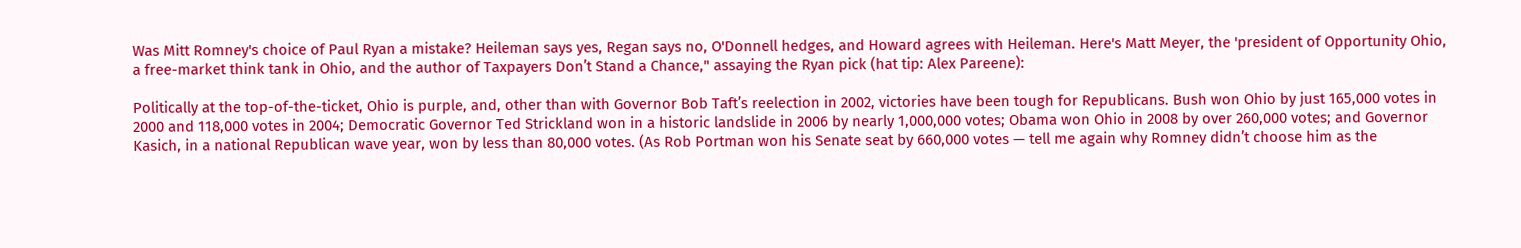Was Mitt Romney's choice of Paul Ryan a mistake? Heileman says yes, Regan says no, O'Donnell hedges, and Howard agrees with Heileman. Here's Matt Meyer, the 'president of Opportunity Ohio, a free-market think tank in Ohio, and the author of Taxpayers Don’t Stand a Chance," assaying the Ryan pick (hat tip: Alex Pareene):

Politically at the top-of-the-ticket, Ohio is purple, and, other than with Governor Bob Taft’s reelection in 2002, victories have been tough for Republicans. Bush won Ohio by just 165,000 votes in 2000 and 118,000 votes in 2004; Democratic Governor Ted Strickland won in a historic landslide in 2006 by nearly 1,000,000 votes; Obama won Ohio in 2008 by over 260,000 votes; and Governor Kasich, in a national Republican wave year, won by less than 80,000 votes. (As Rob Portman won his Senate seat by 660,000 votes — tell me again why Romney didn’t choose him as the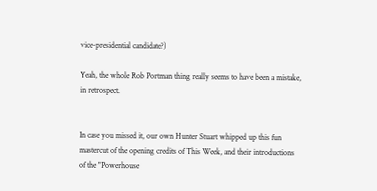vice-presidential candidate?)

Yeah, the whole Rob Portman thing really seems to have been a mistake, in retrospect.


In case you missed it, our own Hunter Stuart whipped up this fun mastercut of the opening credits of This Week, and their introductions of the "Powerhouse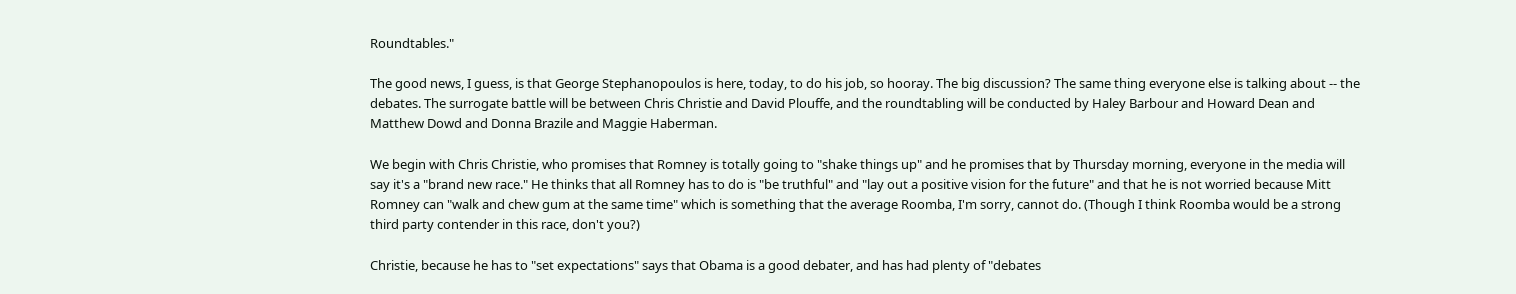Roundtables."

The good news, I guess, is that George Stephanopoulos is here, today, to do his job, so hooray. The big discussion? The same thing everyone else is talking about -- the debates. The surrogate battle will be between Chris Christie and David Plouffe, and the roundtabling will be conducted by Haley Barbour and Howard Dean and Matthew Dowd and Donna Brazile and Maggie Haberman.

We begin with Chris Christie, who promises that Romney is totally going to "shake things up" and he promises that by Thursday morning, everyone in the media will say it's a "brand new race." He thinks that all Romney has to do is "be truthful" and "lay out a positive vision for the future" and that he is not worried because Mitt Romney can "walk and chew gum at the same time" which is something that the average Roomba, I'm sorry, cannot do. (Though I think Roomba would be a strong third party contender in this race, don't you?)

Christie, because he has to "set expectations" says that Obama is a good debater, and has had plenty of "debates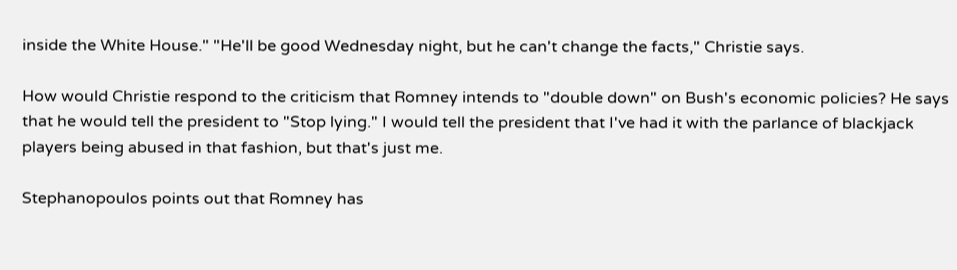inside the White House." "He'll be good Wednesday night, but he can't change the facts," Christie says.

How would Christie respond to the criticism that Romney intends to "double down" on Bush's economic policies? He says that he would tell the president to "Stop lying." I would tell the president that I've had it with the parlance of blackjack players being abused in that fashion, but that's just me.

Stephanopoulos points out that Romney has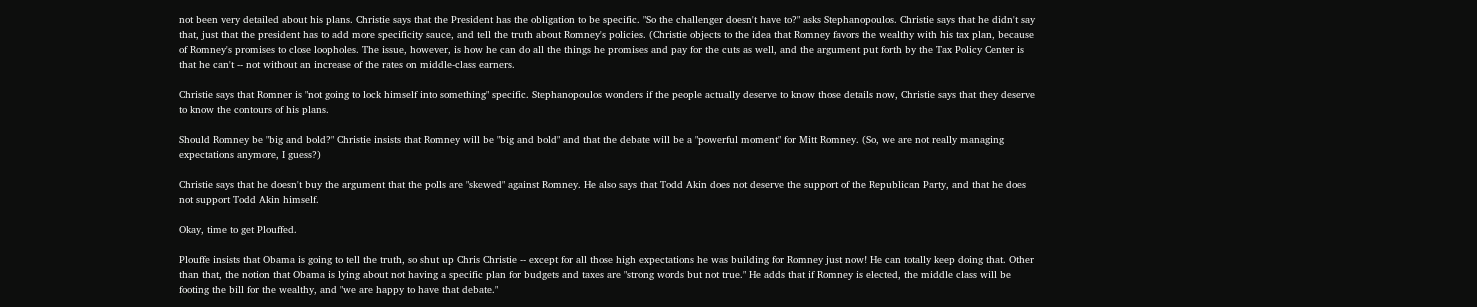not been very detailed about his plans. Christie says that the President has the obligation to be specific. "So the challenger doesn't have to?" asks Stephanopoulos. Christie says that he didn't say that, just that the president has to add more specificity sauce, and tell the truth about Romney's policies. (Christie objects to the idea that Romney favors the wealthy with his tax plan, because of Romney's promises to close loopholes. The issue, however, is how he can do all the things he promises and pay for the cuts as well, and the argument put forth by the Tax Policy Center is that he can't -- not without an increase of the rates on middle-class earners.

Christie says that Romner is "not going to lock himself into something" specific. Stephanopoulos wonders if the people actually deserve to know those details now, Christie says that they deserve to know the contours of his plans.

Should Romney be "big and bold?" Christie insists that Romney will be "big and bold" and that the debate will be a "powerful moment" for Mitt Romney. (So, we are not really managing expectations anymore, I guess?)

Christie says that he doesn't buy the argument that the polls are "skewed" against Romney. He also says that Todd Akin does not deserve the support of the Republican Party, and that he does not support Todd Akin himself.

Okay, time to get Plouffed.

Plouffe insists that Obama is going to tell the truth, so shut up Chris Christie -- except for all those high expectations he was building for Romney just now! He can totally keep doing that. Other than that, the notion that Obama is lying about not having a specific plan for budgets and taxes are "strong words but not true." He adds that if Romney is elected, the middle class will be footing the bill for the wealthy, and "we are happy to have that debate."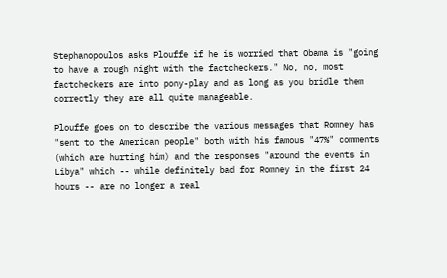Stephanopoulos asks Plouffe if he is worried that Obama is "going to have a rough night with the factcheckers." No, no, most factcheckers are into pony-play and as long as you bridle them correctly they are all quite manageable.

Plouffe goes on to describe the various messages that Romney has "sent to the American people" both with his famous "47%" comments (which are hurting him) and the responses "around the events in Libya" which -- while definitely bad for Romney in the first 24 hours -- are no longer a real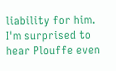liability for him. I'm surprised to hear Plouffe even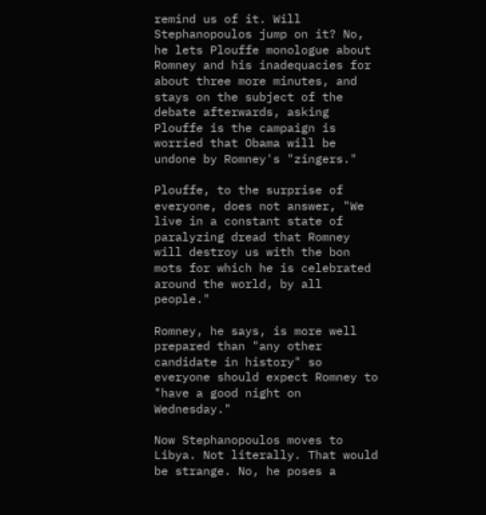remind us of it. Will Stephanopoulos jump on it? No, he lets Plouffe monologue about Romney and his inadequacies for about three more minutes, and stays on the subject of the debate afterwards, asking Plouffe is the campaign is worried that Obama will be undone by Romney's "zingers."

Plouffe, to the surprise of everyone, does not answer, "We live in a constant state of paralyzing dread that Romney will destroy us with the bon mots for which he is celebrated around the world, by all people."

Romney, he says, is more well prepared than "any other candidate in history" so everyone should expect Romney to "have a good night on Wednesday."

Now Stephanopoulos moves to Libya. Not literally. That would be strange. No, he poses a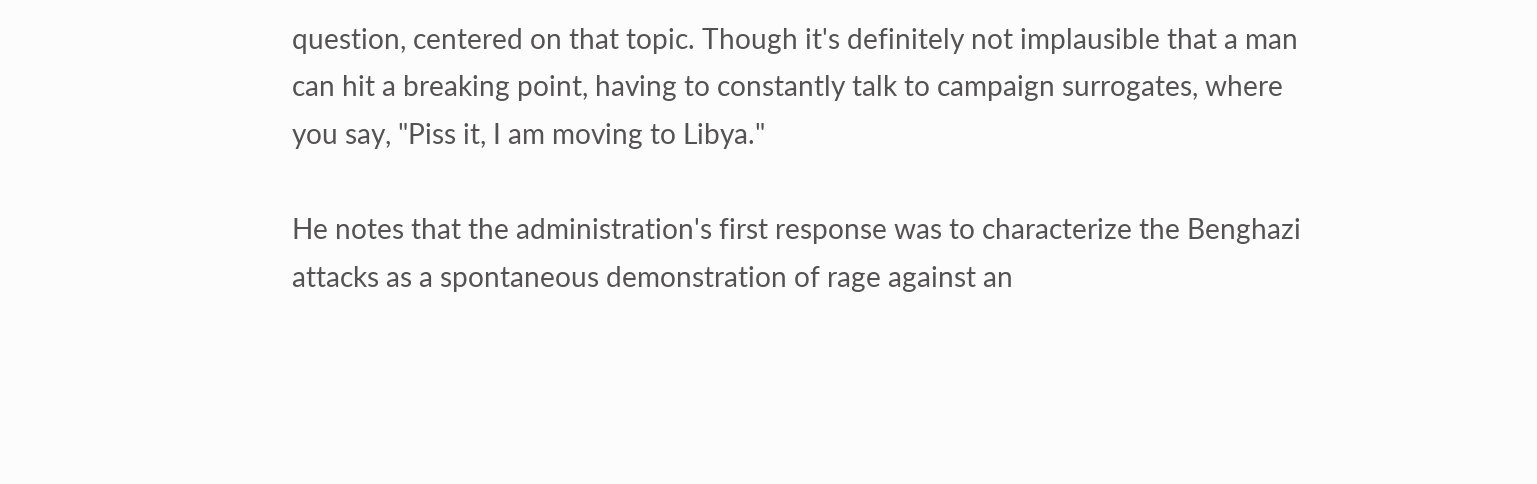question, centered on that topic. Though it's definitely not implausible that a man can hit a breaking point, having to constantly talk to campaign surrogates, where you say, "Piss it, I am moving to Libya."

He notes that the administration's first response was to characterize the Benghazi attacks as a spontaneous demonstration of rage against an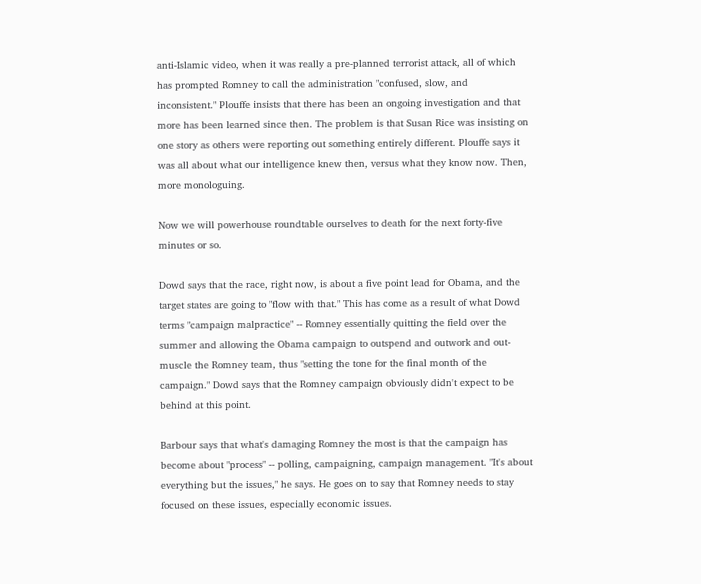anti-Islamic video, when it was really a pre-planned terrorist attack, all of which has prompted Romney to call the administration "confused, slow, and inconsistent." Plouffe insists that there has been an ongoing investigation and that more has been learned since then. The problem is that Susan Rice was insisting on one story as others were reporting out something entirely different. Plouffe says it was all about what our intelligence knew then, versus what they know now. Then, more monologuing.

Now we will powerhouse roundtable ourselves to death for the next forty-five minutes or so.

Dowd says that the race, right now, is about a five point lead for Obama, and the target states are going to "flow with that." This has come as a result of what Dowd terms "campaign malpractice" -- Romney essentially quitting the field over the summer and allowing the Obama campaign to outspend and outwork and out-muscle the Romney team, thus "setting the tone for the final month of the campaign." Dowd says that the Romney campaign obviously didn't expect to be behind at this point.

Barbour says that what's damaging Romney the most is that the campaign has become about "process" -- polling, campaigning, campaign management. "It's about everything but the issues," he says. He goes on to say that Romney needs to stay focused on these issues, especially economic issues.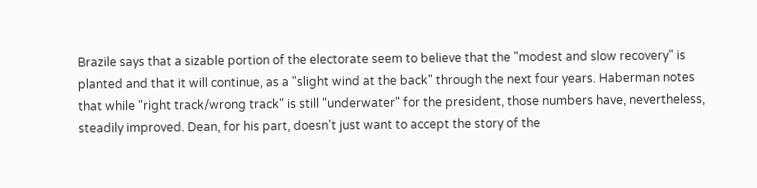Brazile says that a sizable portion of the electorate seem to believe that the "modest and slow recovery" is planted and that it will continue, as a "slight wind at the back" through the next four years. Haberman notes that while "right track/wrong track" is still "underwater" for the president, those numbers have, nevertheless, steadily improved. Dean, for his part, doesn't just want to accept the story of the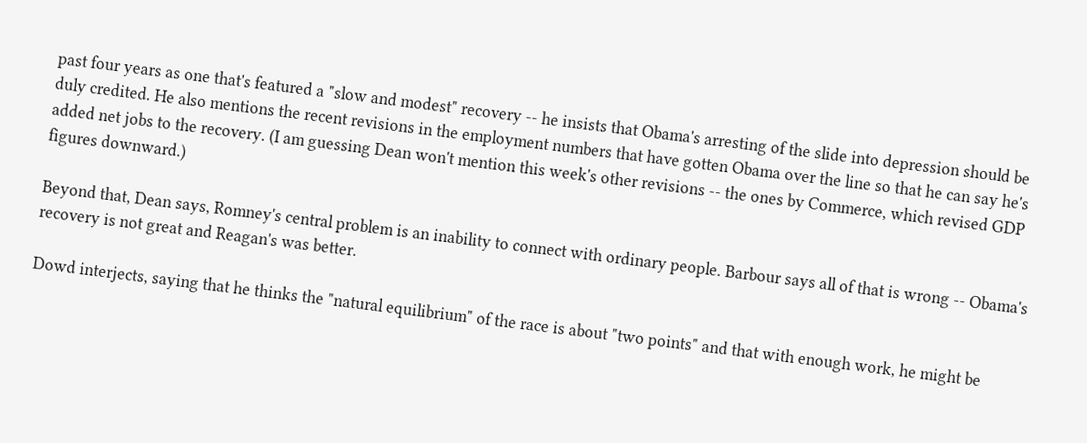past four years as one that's featured a "slow and modest" recovery -- he insists that Obama's arresting of the slide into depression should be duly credited. He also mentions the recent revisions in the employment numbers that have gotten Obama over the line so that he can say he's added net jobs to the recovery. (I am guessing Dean won't mention this week's other revisions -- the ones by Commerce, which revised GDP figures downward.)

Beyond that, Dean says, Romney's central problem is an inability to connect with ordinary people. Barbour says all of that is wrong -- Obama's recovery is not great and Reagan's was better.

Dowd interjects, saying that he thinks the "natural equilibrium" of the race is about "two points" and that with enough work, he might be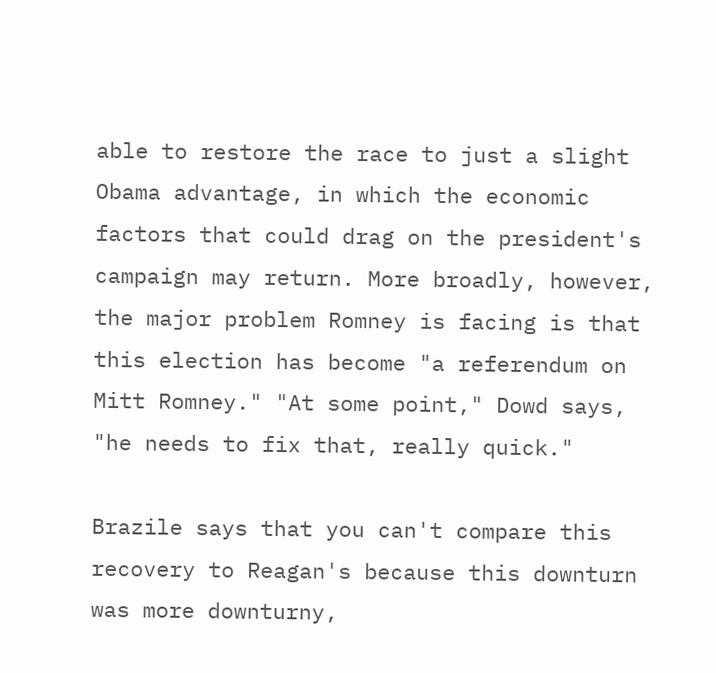able to restore the race to just a slight Obama advantage, in which the economic factors that could drag on the president's campaign may return. More broadly, however, the major problem Romney is facing is that this election has become "a referendum on Mitt Romney." "At some point," Dowd says, "he needs to fix that, really quick."

Brazile says that you can't compare this recovery to Reagan's because this downturn was more downturny,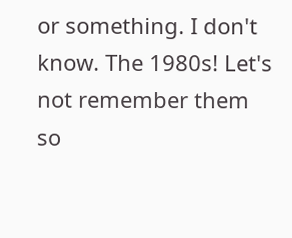or something. I don't know. The 1980s! Let's not remember them so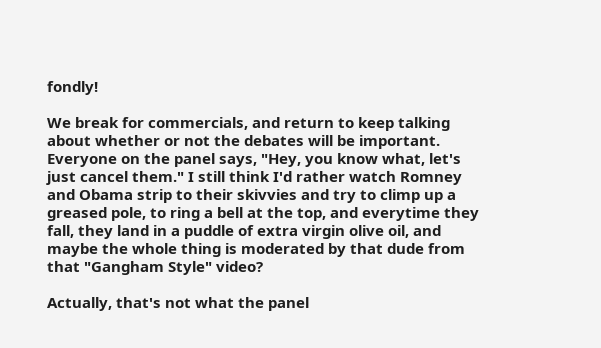fondly!

We break for commercials, and return to keep talking about whether or not the debates will be important. Everyone on the panel says, "Hey, you know what, let's just cancel them." I still think I'd rather watch Romney and Obama strip to their skivvies and try to climp up a greased pole, to ring a bell at the top, and everytime they fall, they land in a puddle of extra virgin olive oil, and maybe the whole thing is moderated by that dude from that "Gangham Style" video?

Actually, that's not what the panel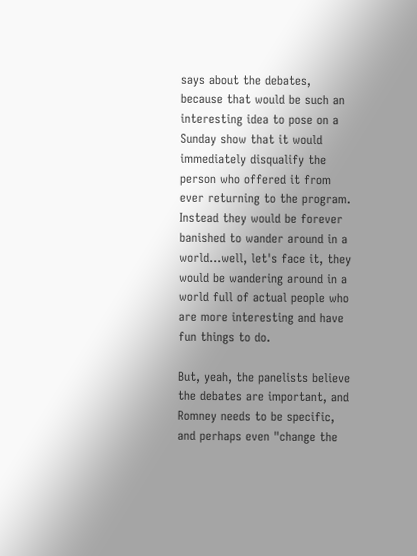says about the debates, because that would be such an interesting idea to pose on a Sunday show that it would immediately disqualify the person who offered it from ever returning to the program. Instead they would be forever banished to wander around in a world...well, let's face it, they would be wandering around in a world full of actual people who are more interesting and have fun things to do.

But, yeah, the panelists believe the debates are important, and Romney needs to be specific, and perhaps even "change the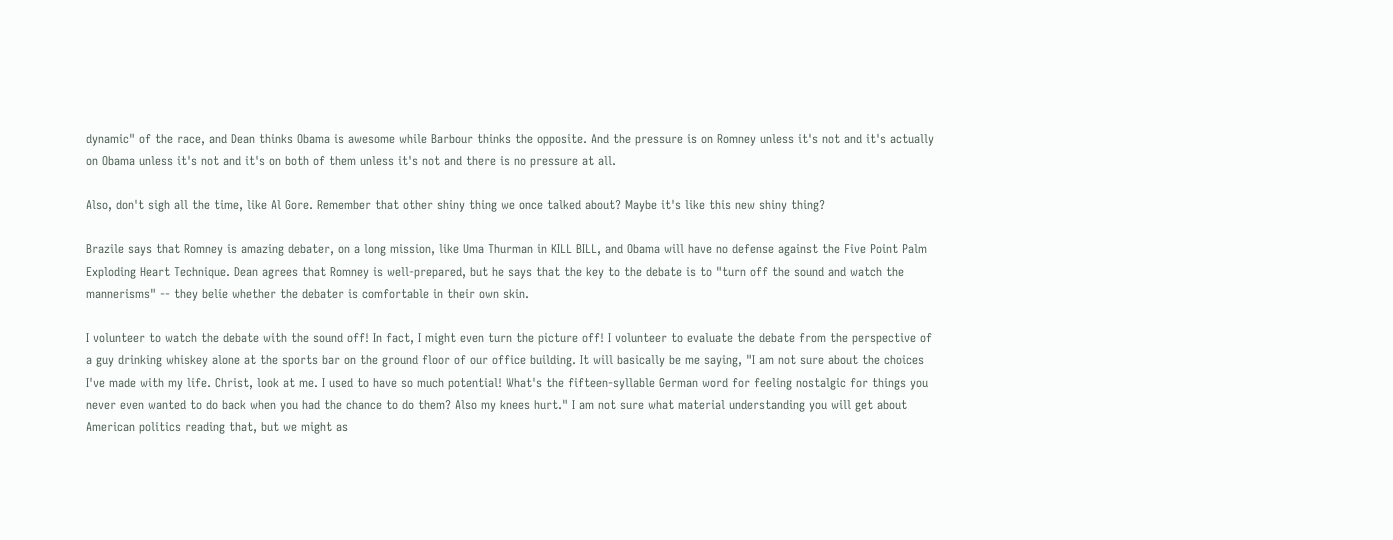dynamic" of the race, and Dean thinks Obama is awesome while Barbour thinks the opposite. And the pressure is on Romney unless it's not and it's actually on Obama unless it's not and it's on both of them unless it's not and there is no pressure at all.

Also, don't sigh all the time, like Al Gore. Remember that other shiny thing we once talked about? Maybe it's like this new shiny thing?

Brazile says that Romney is amazing debater, on a long mission, like Uma Thurman in KILL BILL, and Obama will have no defense against the Five Point Palm Exploding Heart Technique. Dean agrees that Romney is well-prepared, but he says that the key to the debate is to "turn off the sound and watch the mannerisms" -- they belie whether the debater is comfortable in their own skin.

I volunteer to watch the debate with the sound off! In fact, I might even turn the picture off! I volunteer to evaluate the debate from the perspective of a guy drinking whiskey alone at the sports bar on the ground floor of our office building. It will basically be me saying, "I am not sure about the choices I've made with my life. Christ, look at me. I used to have so much potential! What's the fifteen-syllable German word for feeling nostalgic for things you never even wanted to do back when you had the chance to do them? Also my knees hurt." I am not sure what material understanding you will get about American politics reading that, but we might as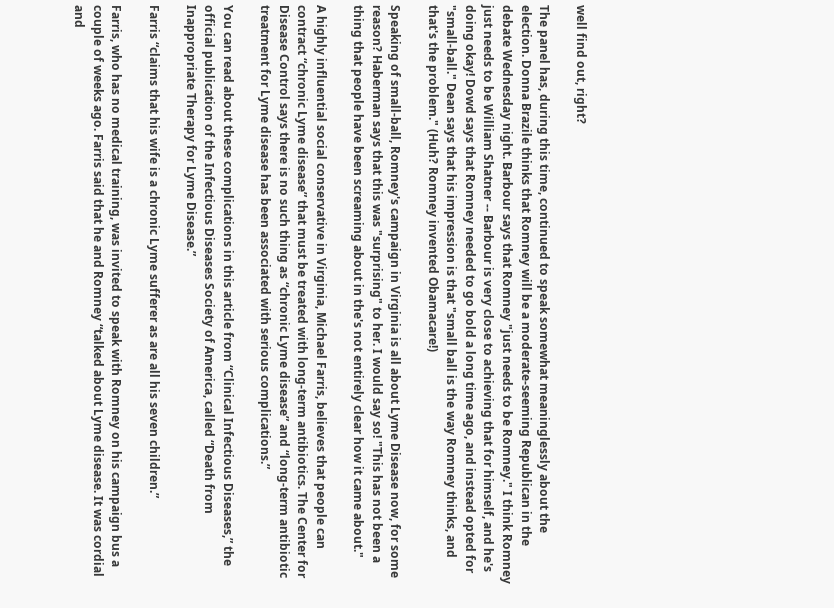well find out, right?

The panel has, during this time, continued to speak somewhat meaninglessly about the election. Donna Brazile thinks that Romney will be a moderate-seeming Republican in the debate Wednesday night. Barbour says that Romney "just needs to be Romney." I think Romney just needs to be William Shatner -- Barbour is very close to achieving that for himself, and he's doing okay! Dowd says that Romney needed to go bold a long time ago, and instead opted for "small-ball." Dean says that his impression is that "small ball is the way Romney thinks, and that's the problem." (Huh? Romney invented Obamacare!)

Speaking of small-ball, Romney's campaign in Virginia is all about Lyme Disease now, for some reason? Haberman says that this was "surprising" to her. I would say so! "This has not been a thing that people have been screaming about in the's not entirely clear how it came about."

A highly influential social conservative in Virginia, Michael Farris, believes that people can contract “chronic Lyme disease” that must be treated with long-term antibiotics. The Center for Disease Control says there is no such thing as “chronic Lyme disease” and “long-term antibiotic treatment for Lyme disease has been associated with serious complications.”

You can read about these complications in this article from “Clinical Infectious Diseases,” the official publication of the Infectious Diseases Society of America, called “Death from Inappropriate Therapy for Lyme Disease.”

Farris “claims that his wife is a chronic Lyme sufferer as are all his seven children.”

Farris, who has no medical training, was invited to speak with Romney on his campaign bus a couple of weeks ago. Farris said that he and Romney “talked about Lyme disease. It was cordial and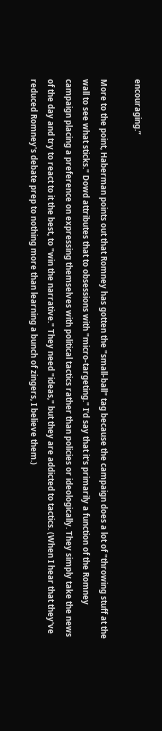encouraging.”

More to the point, Haberman points out that Romney has gotten the "small-ball" tag because the campaign does a lot of "throwing stuff at the wall to see what sticks." Dowd attributes that to obsessions with "micro-targeting." I'd say that it's primarily a function of the Romney campaign placing a preference on expressing themselves with political tactics rather than policies or ideologically. They simply take the news of the day and try to react to it the best, to "win the narrative." They need "ideas," but they are addicted to tactics. (When I hear that they've reduced Romney's debate prep to nothing more than learning a bunch of zingers, I believe them.)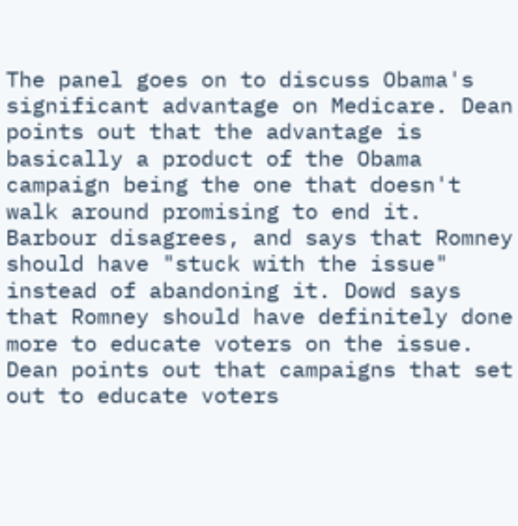The panel goes on to discuss Obama's significant advantage on Medicare. Dean points out that the advantage is basically a product of the Obama campaign being the one that doesn't walk around promising to end it. Barbour disagrees, and says that Romney should have "stuck with the issue" instead of abandoning it. Dowd says that Romney should have definitely done more to educate voters on the issue. Dean points out that campaigns that set out to educate voters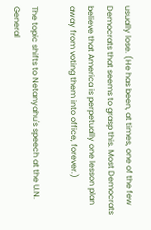usually lose. (He has been, at times, one of the few Democrats that seems to grasp this. Most Democrats believe that America is perpetually one lesson plan away from voting them into office, forever.)

The topic shifts to Netanyahu's speech at the U.N. General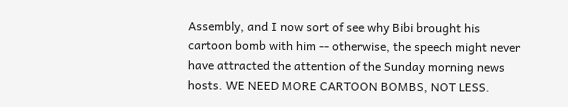Assembly, and I now sort of see why Bibi brought his cartoon bomb with him -- otherwise, the speech might never have attracted the attention of the Sunday morning news hosts. WE NEED MORE CARTOON BOMBS, NOT LESS.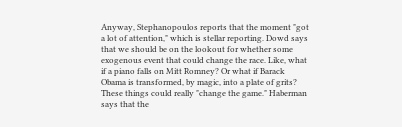Anyway, Stephanopoulos reports that the moment "got a lot of attention," which is stellar reporting. Dowd says that we should be on the lookout for whether some exogenous event that could change the race. Like, what if a piano falls on Mitt Romney? Or what if Barack Obama is transformed, by magic, into a plate of grits? These things could really "change the game." Haberman says that the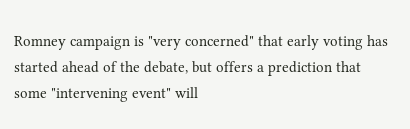Romney campaign is "very concerned" that early voting has started ahead of the debate, but offers a prediction that some "intervening event" will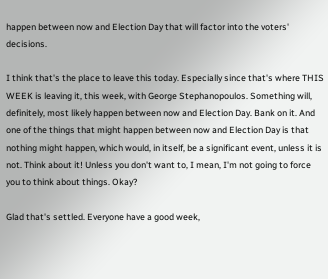happen between now and Election Day that will factor into the voters' decisions.

I think that's the place to leave this today. Especially since that's where THIS WEEK is leaving it, this week, with George Stephanopoulos. Something will, definitely, most likely happen between now and Election Day. Bank on it. And one of the things that might happen between now and Election Day is that nothing might happen, which would, in itself, be a significant event, unless it is not. Think about it! Unless you don't want to, I mean, I'm not going to force you to think about things. Okay?

Glad that's settled. Everyone have a good week,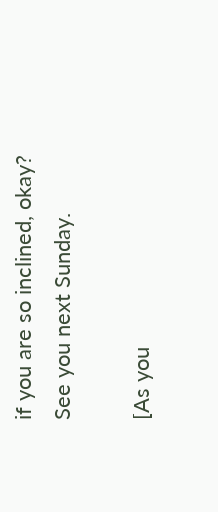if you are so inclined, okay? See you next Sunday.

[As you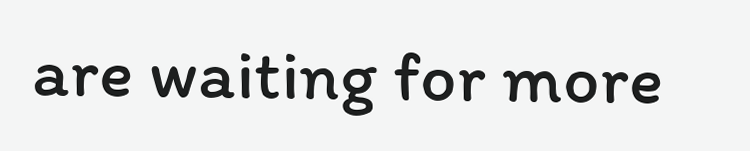are waiting for more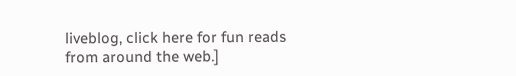liveblog, click here for fun reads from around the web.]